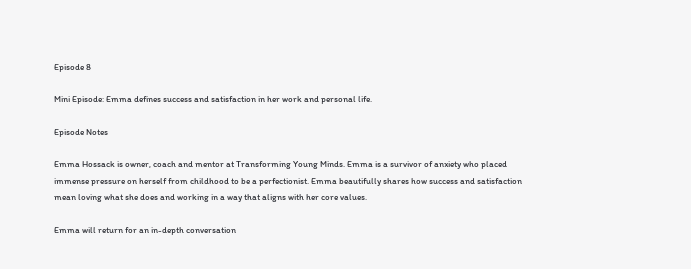Episode 8

Mini Episode: Emma defines success and satisfaction in her work and personal life.

Episode Notes

Emma Hossack is owner, coach and mentor at Transforming Young Minds. Emma is a survivor of anxiety who placed immense pressure on herself from childhood to be a perfectionist. Emma beautifully shares how success and satisfaction mean loving what she does and working in a way that aligns with her core values.

Emma will return for an in-depth conversation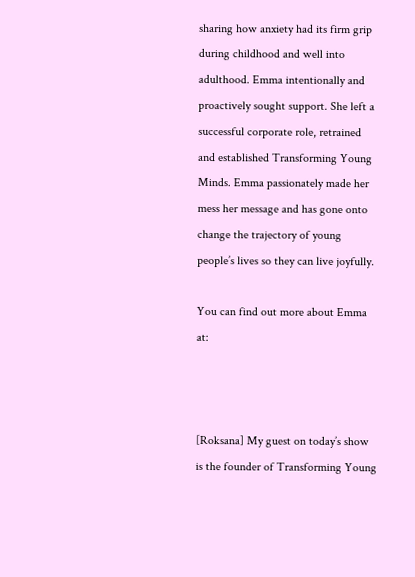sharing how anxiety had its firm grip during childhood and well into adulthood. Emma intentionally and proactively sought support. She left a successful corporate role, retrained and established Transforming Young Minds. Emma passionately made her mess her message and has gone onto change the trajectory of young people’s lives so they can live joyfully.

You can find out more about Emma at:



[Roksana] My guest on today’s show is the founder of Transforming Young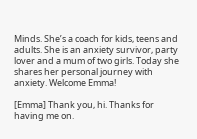Minds. She’s a coach for kids, teens and adults. She is an anxiety survivor, party lover and a mum of two girls. Today she shares her personal journey with anxiety. Welcome Emma!

[Emma] Thank you, hi. Thanks for having me on.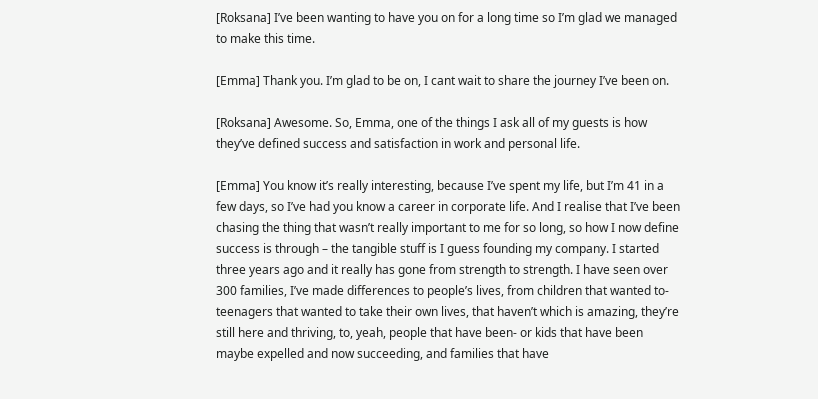[Roksana] I’ve been wanting to have you on for a long time so I’m glad we managed to make this time.

[Emma] Thank you. I’m glad to be on, I cant wait to share the journey I’ve been on.

[Roksana] Awesome. So, Emma, one of the things I ask all of my guests is how they’ve defined success and satisfaction in work and personal life.

[Emma] You know it’s really interesting, because I’ve spent my life, but I’m 41 in a few days, so I’ve had you know a career in corporate life. And I realise that I’ve been chasing the thing that wasn’t really important to me for so long, so how I now define success is through – the tangible stuff is I guess founding my company. I started three years ago and it really has gone from strength to strength. I have seen over 300 families, I’ve made differences to people’s lives, from children that wanted to- teenagers that wanted to take their own lives, that haven’t which is amazing, they’re still here and thriving, to, yeah, people that have been- or kids that have been maybe expelled and now succeeding, and families that have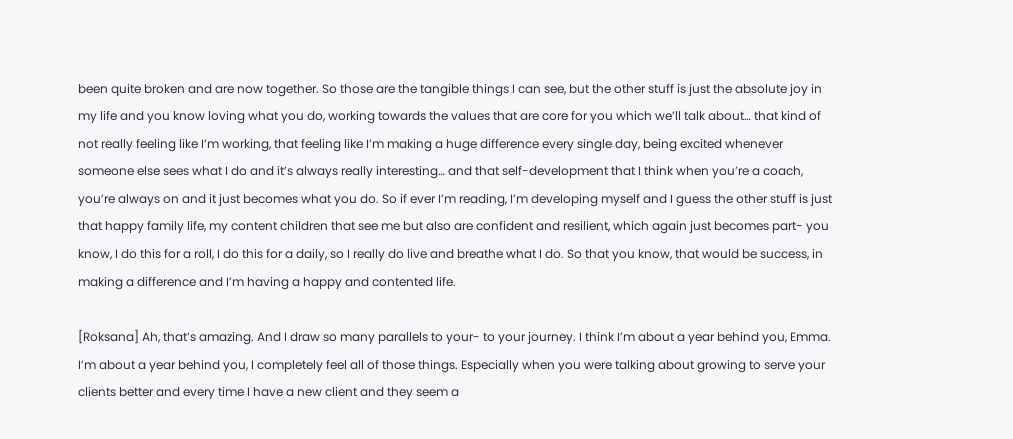been quite broken and are now together. So those are the tangible things I can see, but the other stuff is just the absolute joy in my life and you know loving what you do, working towards the values that are core for you which we’ll talk about… that kind of not really feeling like I’m working, that feeling like I’m making a huge difference every single day, being excited whenever someone else sees what I do and it’s always really interesting… and that self-development that I think when you’re a coach, you’re always on and it just becomes what you do. So if ever I’m reading, I’m developing myself and I guess the other stuff is just that happy family life, my content children that see me but also are confident and resilient, which again just becomes part- you know, I do this for a roll, I do this for a daily, so I really do live and breathe what I do. So that you know, that would be success, in making a difference and I’m having a happy and contented life.

[Roksana] Ah, that’s amazing. And I draw so many parallels to your- to your journey. I think I’m about a year behind you, Emma. I’m about a year behind you, I completely feel all of those things. Especially when you were talking about growing to serve your clients better and every time I have a new client and they seem a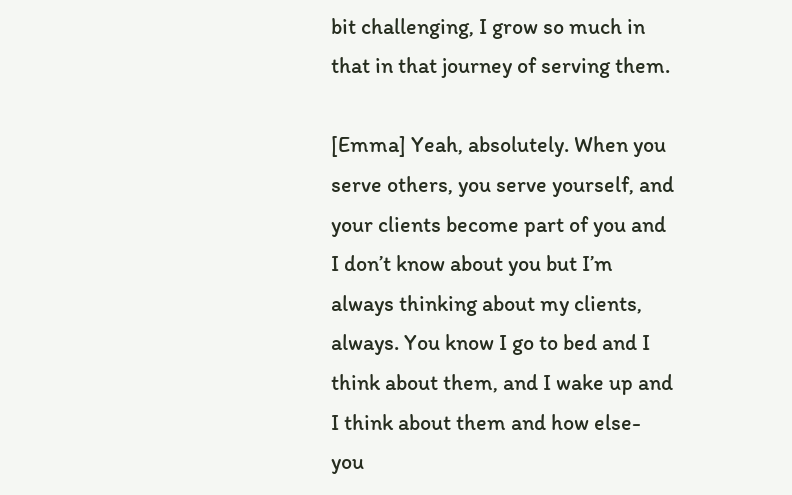bit challenging, I grow so much in that in that journey of serving them.

[Emma] Yeah, absolutely. When you serve others, you serve yourself, and your clients become part of you and I don’t know about you but I’m always thinking about my clients, always. You know I go to bed and I think about them, and I wake up and I think about them and how else- you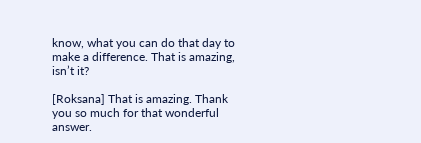know, what you can do that day to make a difference. That is amazing, isn’t it?

[Roksana] That is amazing. Thank you so much for that wonderful answer.